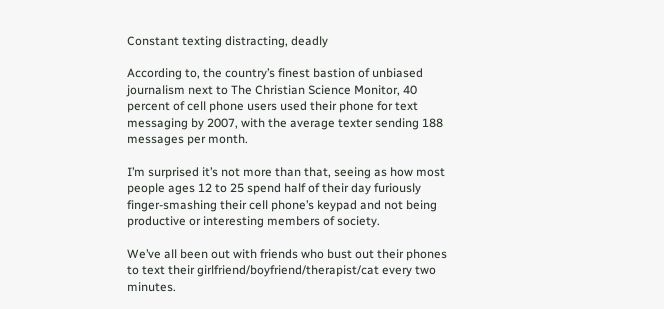Constant texting distracting, deadly

According to, the country’s finest bastion of unbiased journalism next to The Christian Science Monitor, 40 percent of cell phone users used their phone for text messaging by 2007, with the average texter sending 188 messages per month.

I’m surprised it’s not more than that, seeing as how most people ages 12 to 25 spend half of their day furiously finger-smashing their cell phone’s keypad and not being productive or interesting members of society.

We’ve all been out with friends who bust out their phones to text their girlfriend/boyfriend/therapist/cat every two minutes.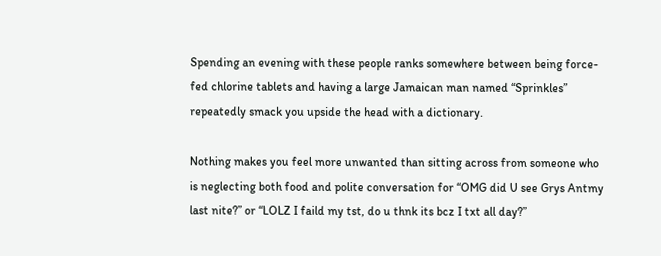Spending an evening with these people ranks somewhere between being force-fed chlorine tablets and having a large Jamaican man named “Sprinkles” repeatedly smack you upside the head with a dictionary.

Nothing makes you feel more unwanted than sitting across from someone who is neglecting both food and polite conversation for “OMG did U see Grys Antmy last nite?” or “LOLZ I faild my tst, do u thnk its bcz I txt all day?”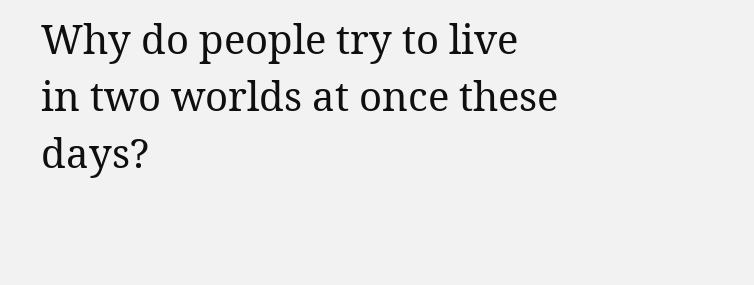Why do people try to live in two worlds at once these days?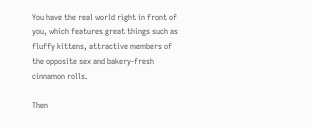You have the real world right in front of you, which features great things such as fluffy kittens, attractive members of the opposite sex and bakery-fresh cinnamon rolls.

Then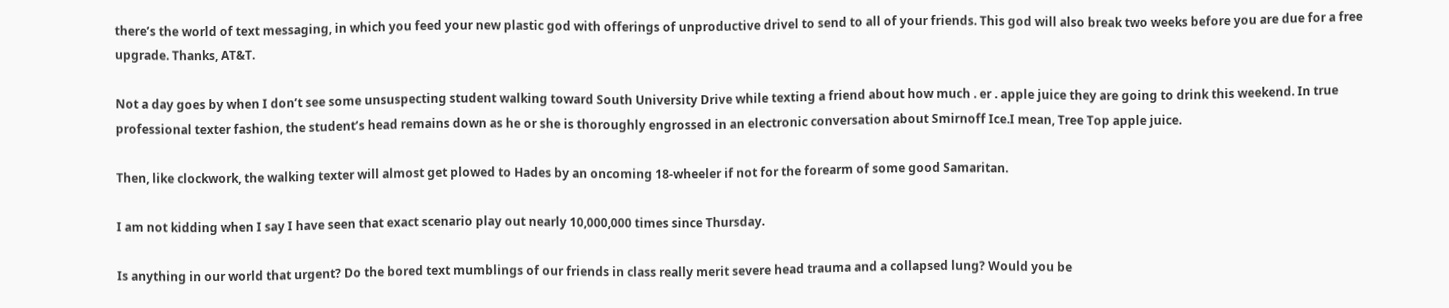there’s the world of text messaging, in which you feed your new plastic god with offerings of unproductive drivel to send to all of your friends. This god will also break two weeks before you are due for a free upgrade. Thanks, AT&T.

Not a day goes by when I don’t see some unsuspecting student walking toward South University Drive while texting a friend about how much . er . apple juice they are going to drink this weekend. In true professional texter fashion, the student’s head remains down as he or she is thoroughly engrossed in an electronic conversation about Smirnoff Ice.I mean, Tree Top apple juice.

Then, like clockwork, the walking texter will almost get plowed to Hades by an oncoming 18-wheeler if not for the forearm of some good Samaritan.

I am not kidding when I say I have seen that exact scenario play out nearly 10,000,000 times since Thursday.

Is anything in our world that urgent? Do the bored text mumblings of our friends in class really merit severe head trauma and a collapsed lung? Would you be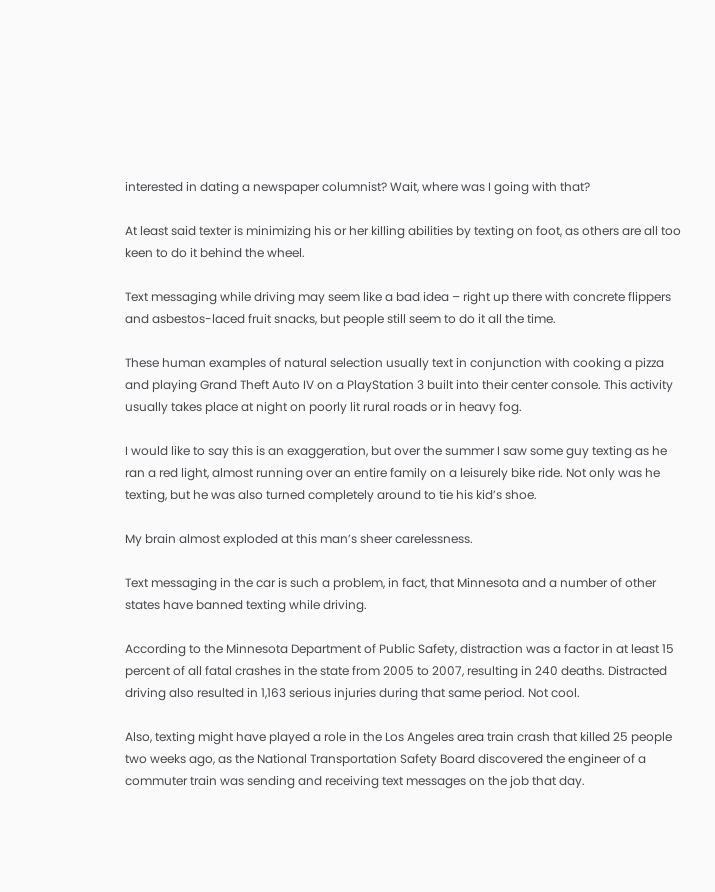interested in dating a newspaper columnist? Wait, where was I going with that?

At least said texter is minimizing his or her killing abilities by texting on foot, as others are all too keen to do it behind the wheel.

Text messaging while driving may seem like a bad idea – right up there with concrete flippers and asbestos-laced fruit snacks, but people still seem to do it all the time.

These human examples of natural selection usually text in conjunction with cooking a pizza and playing Grand Theft Auto IV on a PlayStation 3 built into their center console. This activity usually takes place at night on poorly lit rural roads or in heavy fog.

I would like to say this is an exaggeration, but over the summer I saw some guy texting as he ran a red light, almost running over an entire family on a leisurely bike ride. Not only was he texting, but he was also turned completely around to tie his kid’s shoe.

My brain almost exploded at this man’s sheer carelessness.

Text messaging in the car is such a problem, in fact, that Minnesota and a number of other states have banned texting while driving.

According to the Minnesota Department of Public Safety, distraction was a factor in at least 15 percent of all fatal crashes in the state from 2005 to 2007, resulting in 240 deaths. Distracted driving also resulted in 1,163 serious injuries during that same period. Not cool.

Also, texting might have played a role in the Los Angeles area train crash that killed 25 people two weeks ago, as the National Transportation Safety Board discovered the engineer of a commuter train was sending and receiving text messages on the job that day.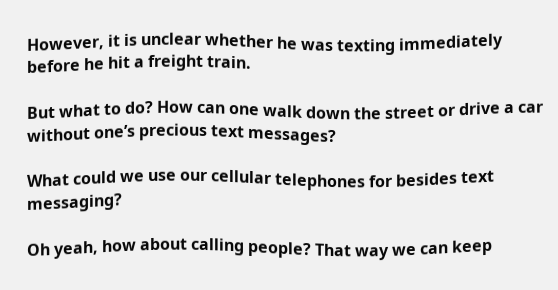However, it is unclear whether he was texting immediately before he hit a freight train.

But what to do? How can one walk down the street or drive a car without one’s precious text messages?

What could we use our cellular telephones for besides text messaging?

Oh yeah, how about calling people? That way we can keep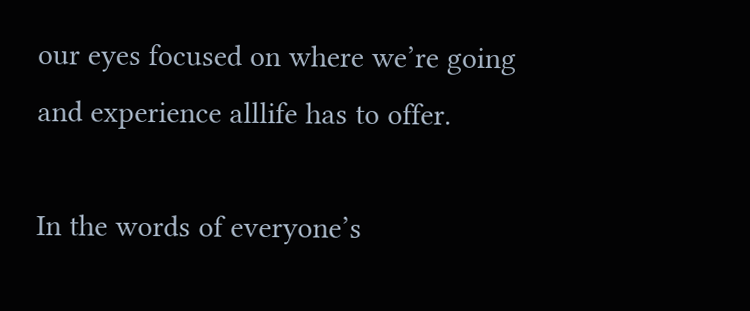our eyes focused on where we’re going and experience alllife has to offer.

In the words of everyone’s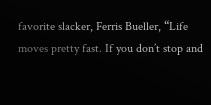favorite slacker, Ferris Bueller, “Life moves pretty fast. If you don’t stop and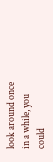look around once in a while, you could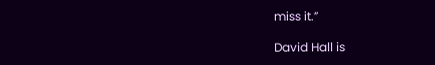miss it.”

David Hall is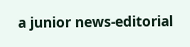a junior news-editorial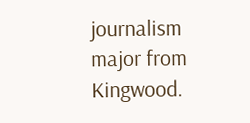journalism major from Kingwood.